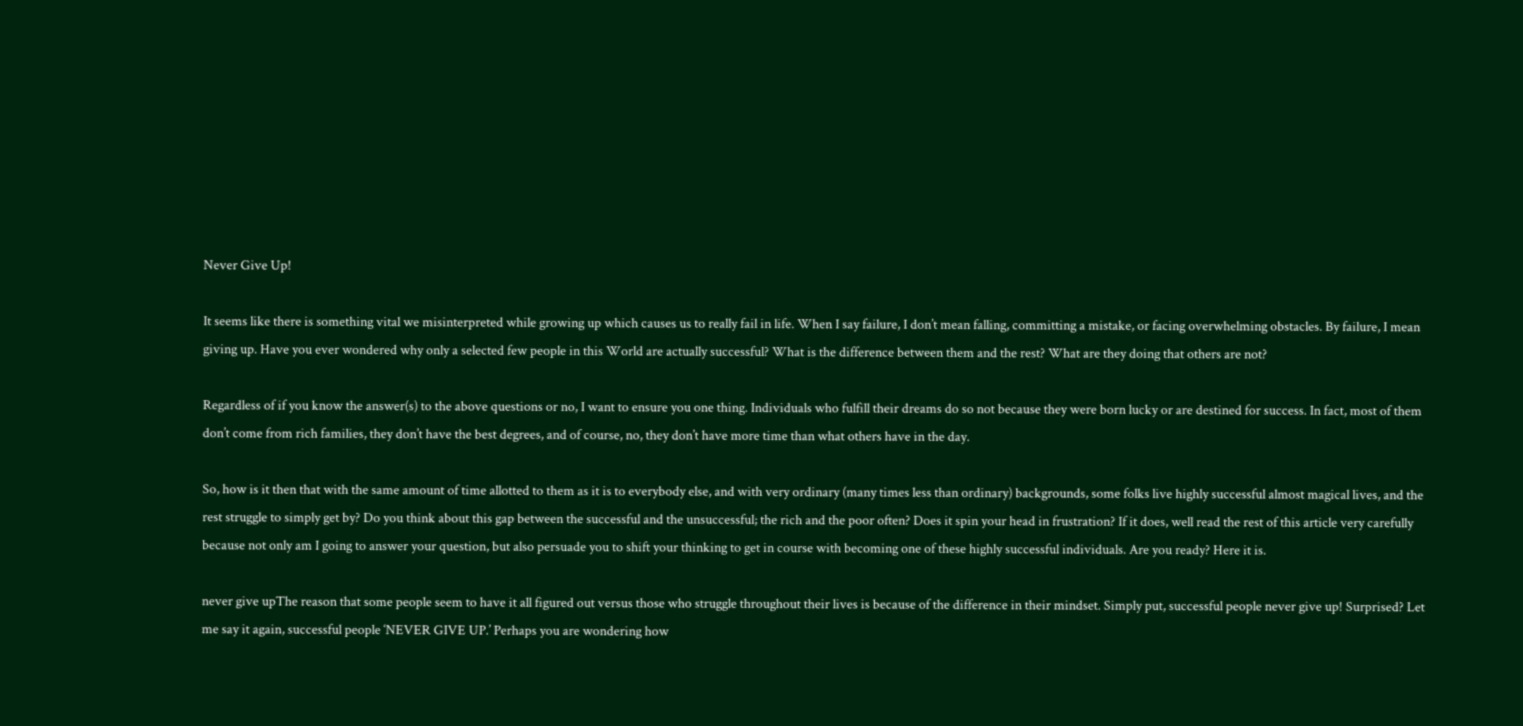Never Give Up!

It seems like there is something vital we misinterpreted while growing up which causes us to really fail in life. When I say failure, I don’t mean falling, committing a mistake, or facing overwhelming obstacles. By failure, I mean giving up. Have you ever wondered why only a selected few people in this World are actually successful? What is the difference between them and the rest? What are they doing that others are not?

Regardless of if you know the answer(s) to the above questions or no, I want to ensure you one thing. Individuals who fulfill their dreams do so not because they were born lucky or are destined for success. In fact, most of them don’t come from rich families, they don’t have the best degrees, and of course, no, they don’t have more time than what others have in the day.

So, how is it then that with the same amount of time allotted to them as it is to everybody else, and with very ordinary (many times less than ordinary) backgrounds, some folks live highly successful almost magical lives, and the rest struggle to simply get by? Do you think about this gap between the successful and the unsuccessful; the rich and the poor often? Does it spin your head in frustration? If it does, well read the rest of this article very carefully because not only am I going to answer your question, but also persuade you to shift your thinking to get in course with becoming one of these highly successful individuals. Are you ready? Here it is.

never give upThe reason that some people seem to have it all figured out versus those who struggle throughout their lives is because of the difference in their mindset. Simply put, successful people never give up! Surprised? Let me say it again, successful people ‘NEVER GIVE UP.’ Perhaps you are wondering how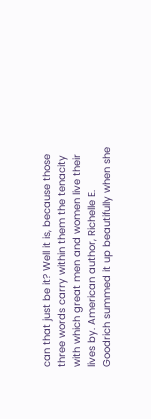can that just be it? Well it is, because those three words carry within them the tenacity with which great men and women live their lives by. American author, Richelle E. Goodrich summed it up beautifully when she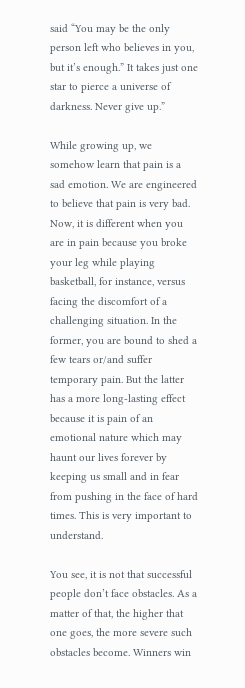said “You may be the only person left who believes in you, but it’s enough.” It takes just one star to pierce a universe of darkness. Never give up.”

While growing up, we somehow learn that pain is a sad emotion. We are engineered to believe that pain is very bad. Now, it is different when you are in pain because you broke your leg while playing basketball, for instance, versus facing the discomfort of a challenging situation. In the former, you are bound to shed a few tears or/and suffer temporary pain. But the latter has a more long-lasting effect because it is pain of an emotional nature which may haunt our lives forever by keeping us small and in fear from pushing in the face of hard times. This is very important to understand.

You see, it is not that successful people don’t face obstacles. As a matter of that, the higher that one goes, the more severe such obstacles become. Winners win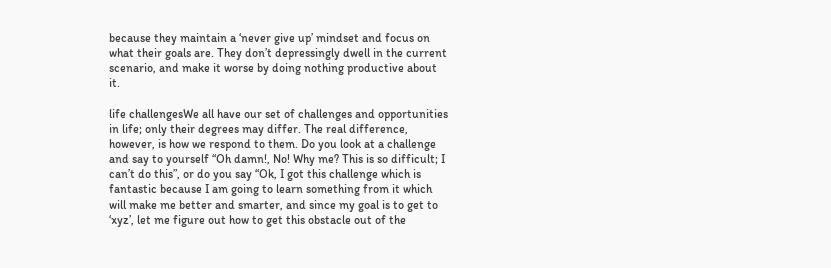because they maintain a ‘never give up’ mindset and focus on what their goals are. They don’t depressingly dwell in the current scenario, and make it worse by doing nothing productive about it.

life challengesWe all have our set of challenges and opportunities in life; only their degrees may differ. The real difference, however, is how we respond to them. Do you look at a challenge and say to yourself “Oh damn!, No! Why me? This is so difficult; I can’t do this”, or do you say “Ok, I got this challenge which is fantastic because I am going to learn something from it which will make me better and smarter, and since my goal is to get to ‘xyz’, let me figure out how to get this obstacle out of the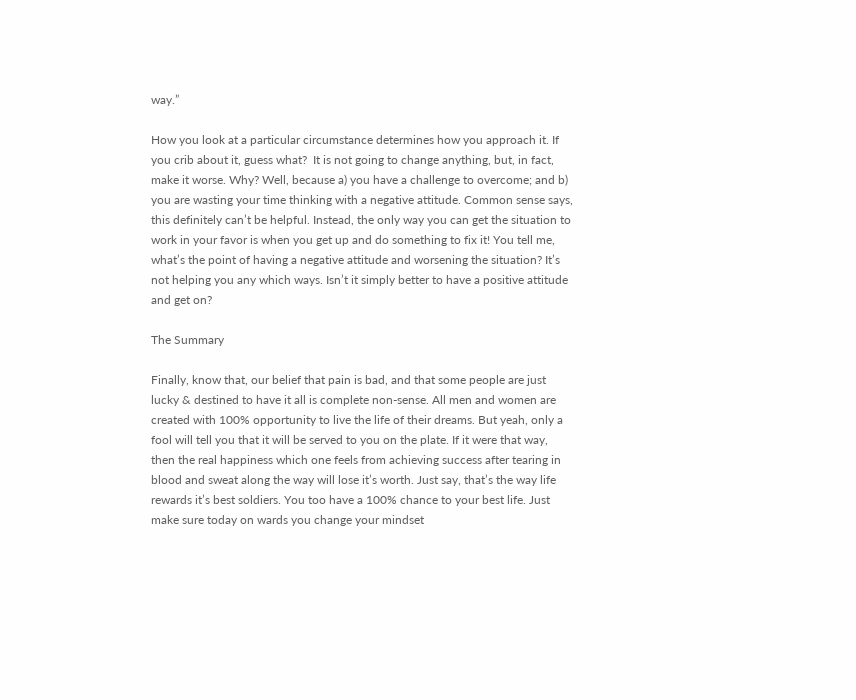way.”

How you look at a particular circumstance determines how you approach it. If you crib about it, guess what?  It is not going to change anything, but, in fact, make it worse. Why? Well, because a) you have a challenge to overcome; and b) you are wasting your time thinking with a negative attitude. Common sense says, this definitely can’t be helpful. Instead, the only way you can get the situation to work in your favor is when you get up and do something to fix it! You tell me, what’s the point of having a negative attitude and worsening the situation? It’s not helping you any which ways. Isn’t it simply better to have a positive attitude and get on?

The Summary

Finally, know that, our belief that pain is bad, and that some people are just lucky & destined to have it all is complete non-sense. All men and women are created with 100% opportunity to live the life of their dreams. But yeah, only a fool will tell you that it will be served to you on the plate. If it were that way, then the real happiness which one feels from achieving success after tearing in blood and sweat along the way will lose it’s worth. Just say, that’s the way life rewards it’s best soldiers. You too have a 100% chance to your best life. Just make sure today on wards you change your mindset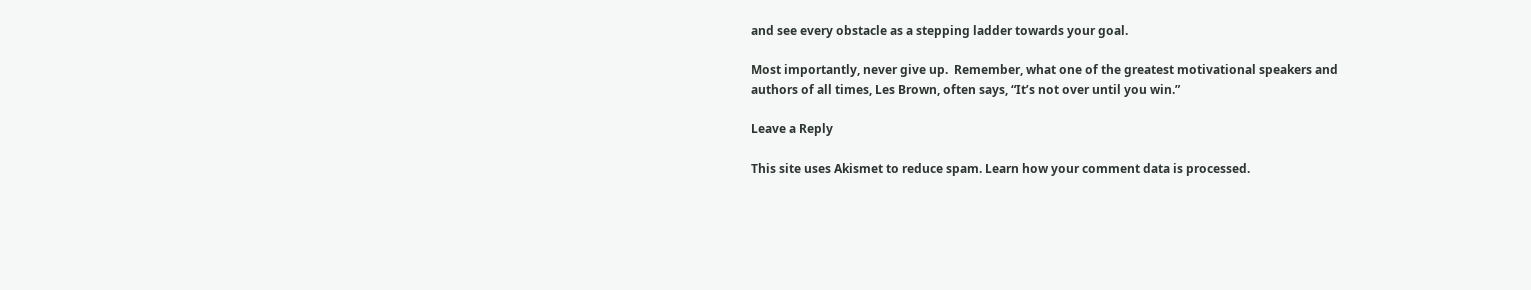and see every obstacle as a stepping ladder towards your goal.

Most importantly, never give up.  Remember, what one of the greatest motivational speakers and authors of all times, Les Brown, often says, “It’s not over until you win.”

Leave a Reply

This site uses Akismet to reduce spam. Learn how your comment data is processed.